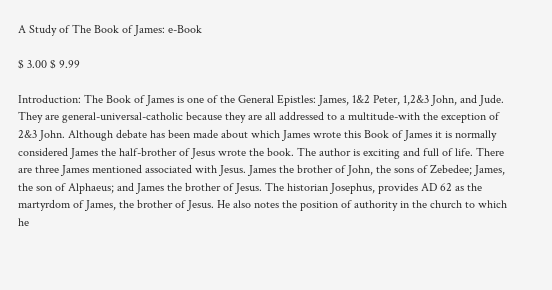A Study of The Book of James: e-Book

$ 3.00 $ 9.99

Introduction: The Book of James is one of the General Epistles: James, 1&2 Peter, 1,2&3 John, and Jude. They are general-universal-catholic because they are all addressed to a multitude-with the exception of 2&3 John. Although debate has been made about which James wrote this Book of James it is normally considered James the half-brother of Jesus wrote the book. The author is exciting and full of life. There are three James mentioned associated with Jesus. James the brother of John, the sons of Zebedee; James, the son of Alphaeus; and James the brother of Jesus. The historian Josephus, provides AD 62 as the martyrdom of James, the brother of Jesus. He also notes the position of authority in the church to which he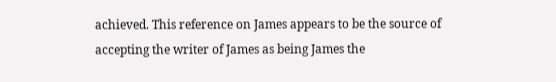achieved. This reference on James appears to be the source of accepting the writer of James as being James the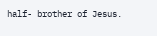half- brother of Jesus.